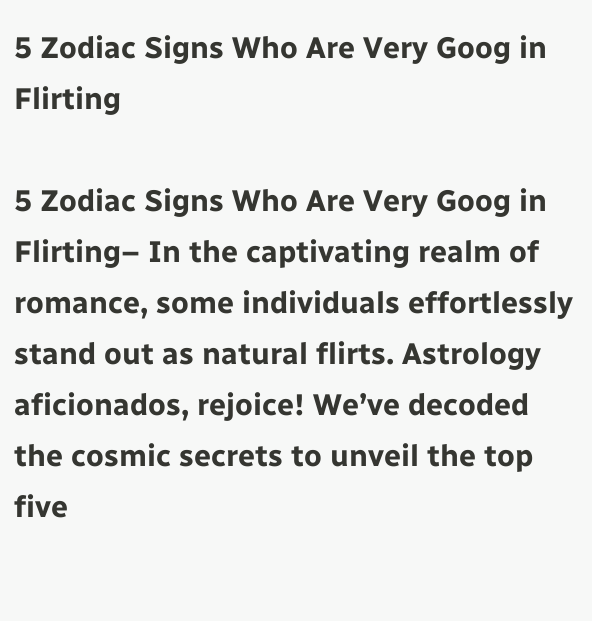5 Zodiac Signs Who Are Very Goog in Flirting

5 Zodiac Signs Who Are Very Goog in Flirting– In the captivating realm of romance, some individuals effortlessly stand out as natural flirts. Astrology aficionados, rejoice! We’ve decoded the cosmic secrets to unveil the top five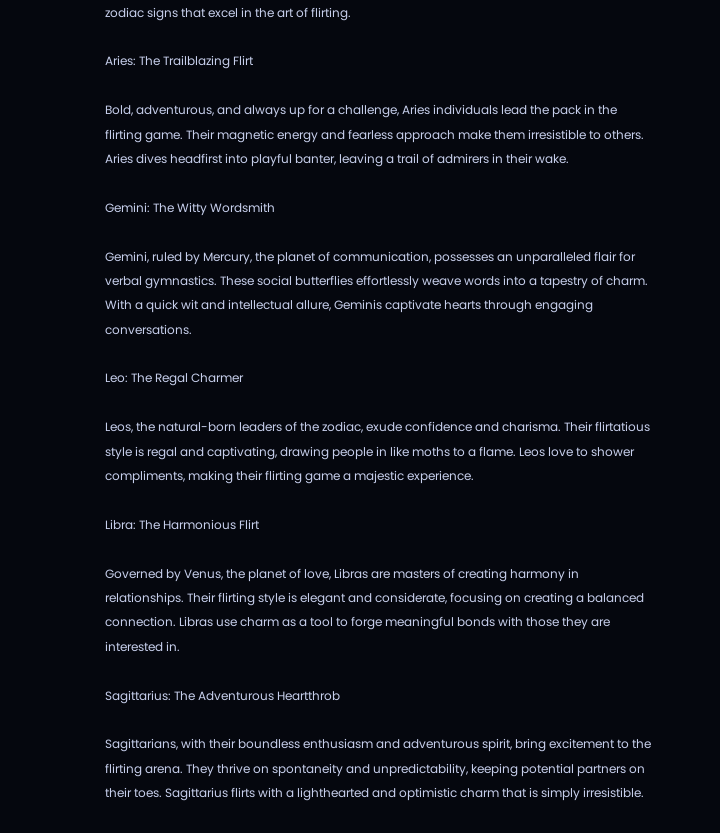zodiac signs that excel in the art of flirting.

Aries: The Trailblazing Flirt

Bold, adventurous, and always up for a challenge, Aries individuals lead the pack in the flirting game. Their magnetic energy and fearless approach make them irresistible to others. Aries dives headfirst into playful banter, leaving a trail of admirers in their wake.

Gemini: The Witty Wordsmith

Gemini, ruled by Mercury, the planet of communication, possesses an unparalleled flair for verbal gymnastics. These social butterflies effortlessly weave words into a tapestry of charm. With a quick wit and intellectual allure, Geminis captivate hearts through engaging conversations.

Leo: The Regal Charmer

Leos, the natural-born leaders of the zodiac, exude confidence and charisma. Their flirtatious style is regal and captivating, drawing people in like moths to a flame. Leos love to shower compliments, making their flirting game a majestic experience.

Libra: The Harmonious Flirt

Governed by Venus, the planet of love, Libras are masters of creating harmony in relationships. Their flirting style is elegant and considerate, focusing on creating a balanced connection. Libras use charm as a tool to forge meaningful bonds with those they are interested in.

Sagittarius: The Adventurous Heartthrob

Sagittarians, with their boundless enthusiasm and adventurous spirit, bring excitement to the flirting arena. They thrive on spontaneity and unpredictability, keeping potential partners on their toes. Sagittarius flirts with a lighthearted and optimistic charm that is simply irresistible.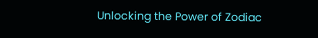Unlocking the Power of Zodiac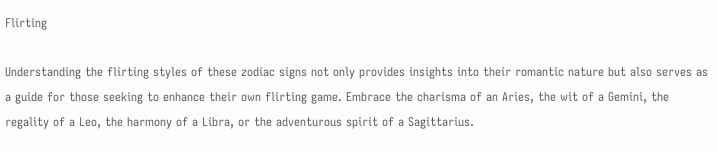Flirting

Understanding the flirting styles of these zodiac signs not only provides insights into their romantic nature but also serves as a guide for those seeking to enhance their own flirting game. Embrace the charisma of an Aries, the wit of a Gemini, the regality of a Leo, the harmony of a Libra, or the adventurous spirit of a Sagittarius.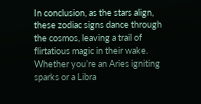In conclusion, as the stars align, these zodiac signs dance through the cosmos, leaving a trail of flirtatious magic in their wake. Whether you’re an Aries igniting sparks or a Libra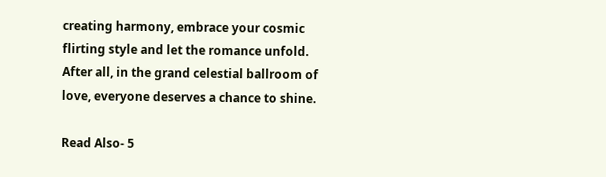creating harmony, embrace your cosmic flirting style and let the romance unfold. After all, in the grand celestial ballroom of love, everyone deserves a chance to shine.

Read Also- 5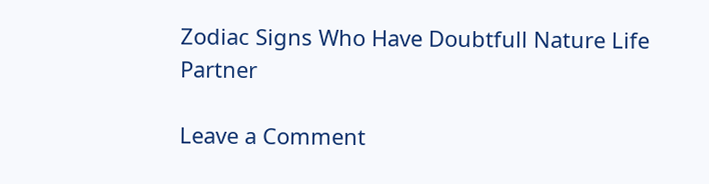Zodiac Signs Who Have Doubtfull Nature Life Partner

Leave a Comment